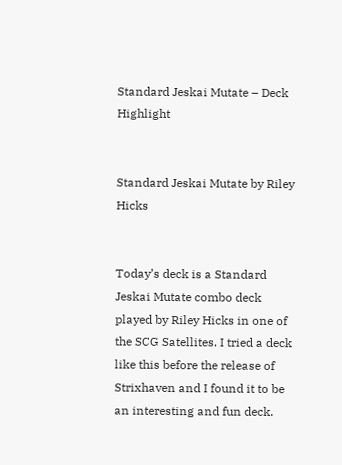Standard Jeskai Mutate – Deck Highlight


Standard Jeskai Mutate by Riley Hicks


Today’s deck is a Standard Jeskai Mutate combo deck played by Riley Hicks in one of the SCG Satellites. I tried a deck like this before the release of Strixhaven and I found it to be an interesting and fun deck.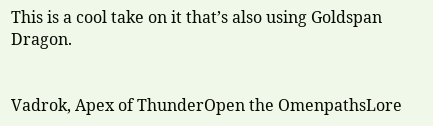This is a cool take on it that’s also using Goldspan Dragon.


Vadrok, Apex of ThunderOpen the OmenpathsLore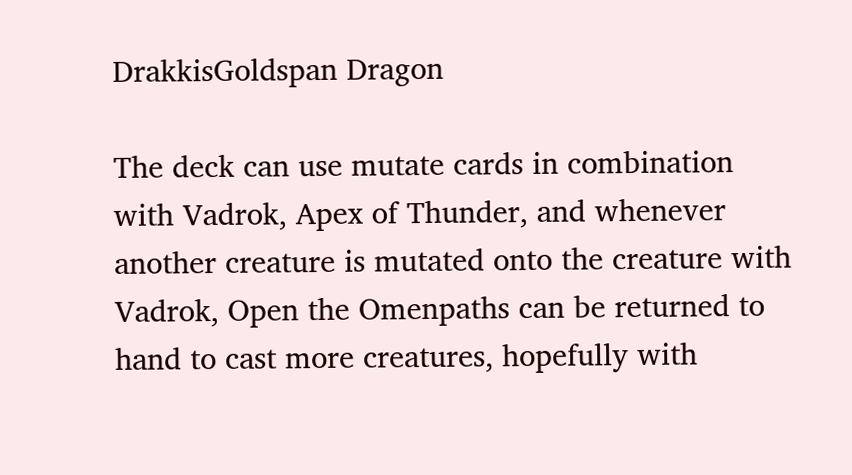DrakkisGoldspan Dragon

The deck can use mutate cards in combination with Vadrok, Apex of Thunder, and whenever another creature is mutated onto the creature with Vadrok, Open the Omenpaths can be returned to hand to cast more creatures, hopefully with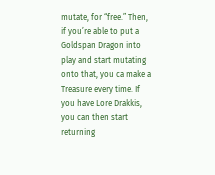mutate, for “free.” Then, if you’re able to put a Goldspan Dragon into play and start mutating onto that, you ca make a Treasure every time. If you have Lore Drakkis, you can then start returning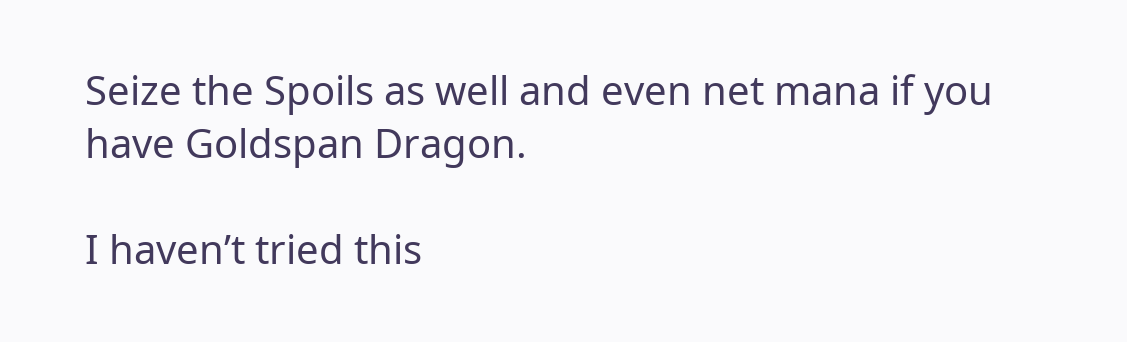Seize the Spoils as well and even net mana if you have Goldspan Dragon.

I haven’t tried this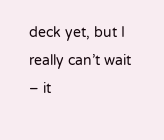deck yet, but I really can’t wait – it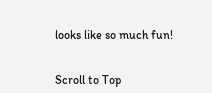looks like so much fun!


Scroll to Top